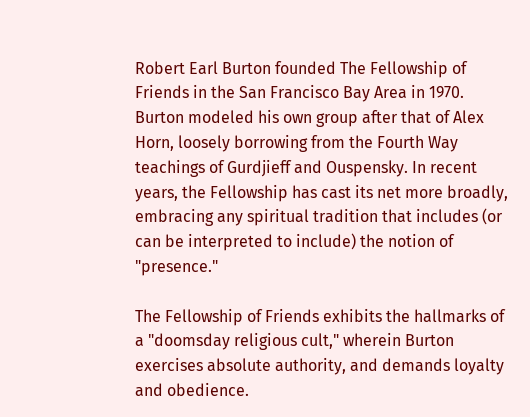Robert Earl Burton founded The Fellowship of Friends in the San Francisco Bay Area in 1970. Burton modeled his own group after that of Alex Horn, loosely borrowing from the Fourth Way teachings of Gurdjieff and Ouspensky. In recent years, the Fellowship has cast its net more broadly, embracing any spiritual tradition that includes (or can be interpreted to include) the notion of "presence."

The Fellowship of Friends exhibits the hallmarks of a "doomsday religious cult," wherein Burton exercises absolute authority, and demands loyalty and obedience.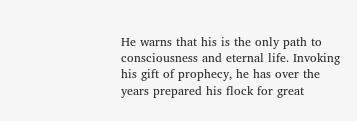He warns that his is the only path to consciousness and eternal life. Invoking his gift of prophecy, he has over the years prepared his flock for great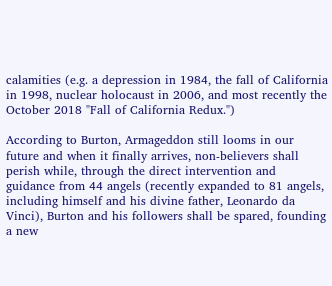calamities (e.g. a depression in 1984, the fall of California in 1998, nuclear holocaust in 2006, and most recently the October 2018 "Fall of California Redux.")

According to Burton, Armageddon still looms in our future and when it finally arrives, non-believers shall perish while, through the direct intervention and guidance from 44 angels (recently expanded to 81 angels, including himself and his divine father, Leonardo da Vinci), Burton and his followers shall be spared, founding a new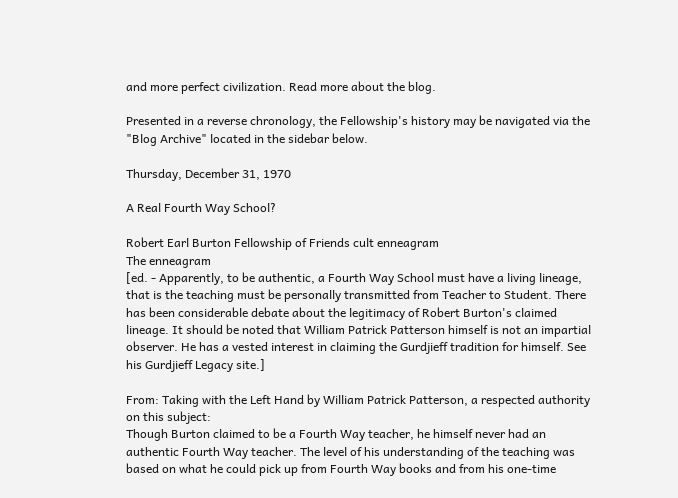and more perfect civilization. Read more about the blog.

Presented in a reverse chronology, the Fellowship's history may be navigated via the "Blog Archive" located in the sidebar below.

Thursday, December 31, 1970

A Real Fourth Way School?

Robert Earl Burton Fellowship of Friends cult enneagram
The enneagram
[ed. - Apparently, to be authentic, a Fourth Way School must have a living lineage, that is the teaching must be personally transmitted from Teacher to Student. There has been considerable debate about the legitimacy of Robert Burton's claimed lineage. It should be noted that William Patrick Patterson himself is not an impartial observer. He has a vested interest in claiming the Gurdjieff tradition for himself. See his Gurdjieff Legacy site.]

From: Taking with the Left Hand by William Patrick Patterson, a respected authority on this subject:
Though Burton claimed to be a Fourth Way teacher, he himself never had an authentic Fourth Way teacher. The level of his understanding of the teaching was based on what he could pick up from Fourth Way books and from his one-time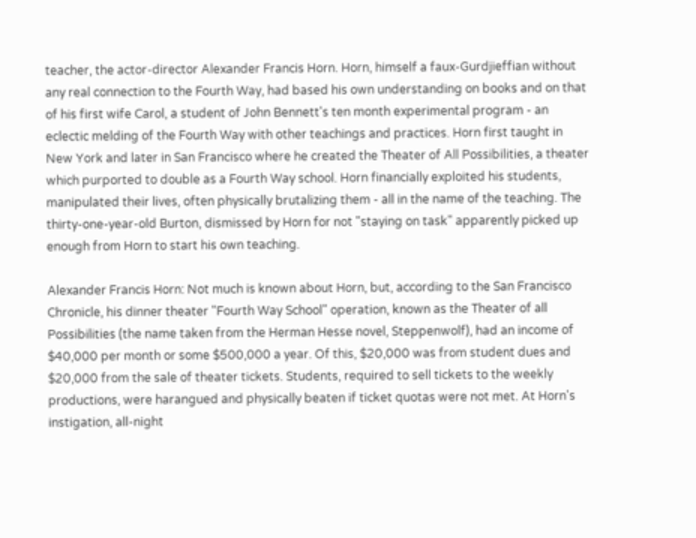teacher, the actor-director Alexander Francis Horn. Horn, himself a faux-Gurdjieffian without any real connection to the Fourth Way, had based his own understanding on books and on that of his first wife Carol, a student of John Bennett's ten month experimental program - an eclectic melding of the Fourth Way with other teachings and practices. Horn first taught in New York and later in San Francisco where he created the Theater of All Possibilities, a theater which purported to double as a Fourth Way school. Horn financially exploited his students, manipulated their lives, often physically brutalizing them - all in the name of the teaching. The thirty-one-year-old Burton, dismissed by Horn for not "staying on task" apparently picked up enough from Horn to start his own teaching.

Alexander Francis Horn: Not much is known about Horn, but, according to the San Francisco Chronicle, his dinner theater "Fourth Way School" operation, known as the Theater of all Possibilities (the name taken from the Herman Hesse novel, Steppenwolf), had an income of $40,000 per month or some $500,000 a year. Of this, $20,000 was from student dues and $20,000 from the sale of theater tickets. Students, required to sell tickets to the weekly productions, were harangued and physically beaten if ticket quotas were not met. At Horn's instigation, all-night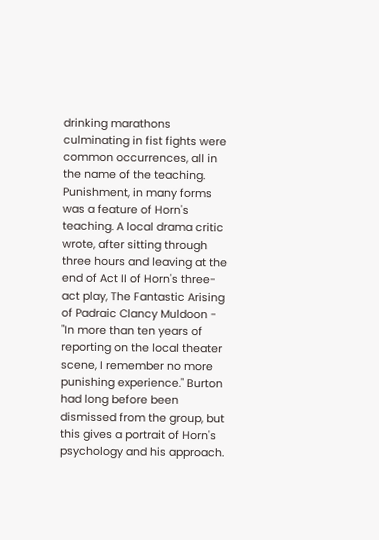drinking marathons culminating in fist fights were common occurrences, all in the name of the teaching. Punishment, in many forms was a feature of Horn's teaching. A local drama critic wrote, after sitting through three hours and leaving at the end of Act II of Horn's three-act play, The Fantastic Arising of Padraic Clancy Muldoon - "In more than ten years of reporting on the local theater scene, I remember no more punishing experience." Burton had long before been dismissed from the group, but this gives a portrait of Horn's psychology and his approach.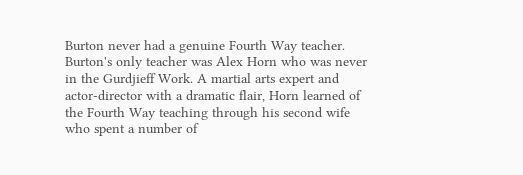Burton never had a genuine Fourth Way teacher. Burton's only teacher was Alex Horn who was never in the Gurdjieff Work. A martial arts expert and actor-director with a dramatic flair, Horn learned of the Fourth Way teaching through his second wife who spent a number of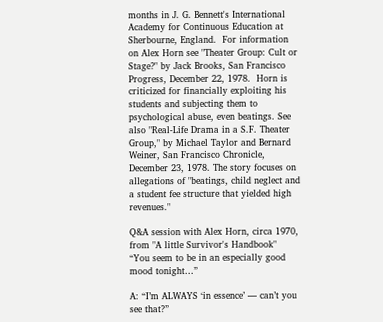months in J. G. Bennett's International Academy for Continuous Education at Sherbourne, England.  For information on Alex Horn see "Theater Group: Cult or Stage?" by Jack Brooks, San Francisco Progress, December 22, 1978.  Horn is criticized for financially exploiting his students and subjecting them to psychological abuse, even beatings. See also "Real-Life Drama in a S.F. Theater Group," by Michael Taylor and Bernard Weiner, San Francisco Chronicle, December 23, 1978. The story focuses on allegations of "beatings, child neglect and a student fee structure that yielded high revenues."

Q&A session with Alex Horn, circa 1970, from "A little Survivor's Handbook"
“You seem to be in an especially good mood tonight…”

A: “I’m ALWAYS ‘in essence’ — can’t you see that?”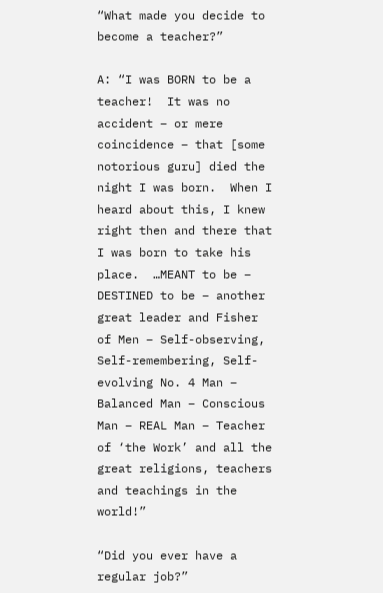“What made you decide to become a teacher?”

A: “I was BORN to be a teacher!  It was no accident – or mere coincidence – that [some notorious guru] died the night I was born.  When I heard about this, I knew right then and there that I was born to take his place.  …MEANT to be – DESTINED to be – another great leader and Fisher of Men – Self-observing, Self-remembering, Self-evolving No. 4 Man – Balanced Man – Conscious Man – REAL Man – Teacher of ‘the Work’ and all the great religions, teachers and teachings in the world!”

“Did you ever have a regular job?”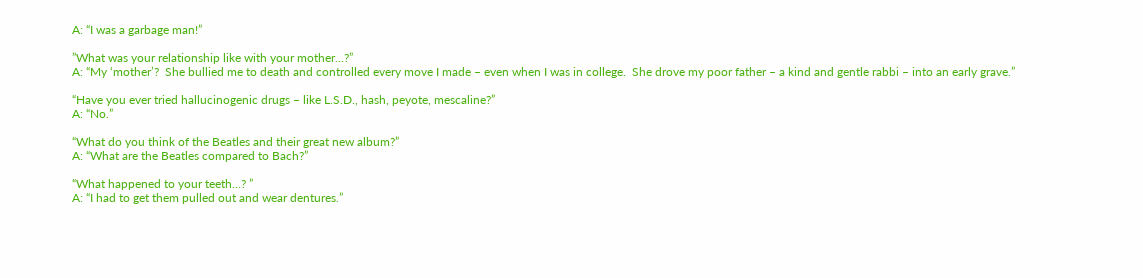A: “I was a garbage man!”

”What was your relationship like with your mother…?”
A: “My ‘mother’?  She bullied me to death and controlled every move I made – even when I was in college.  She drove my poor father – a kind and gentle rabbi – into an early grave.”

“Have you ever tried hallucinogenic drugs – like L.S.D., hash, peyote, mescaline?”
A: “No.”

“What do you think of the Beatles and their great new album?”
A: “What are the Beatles compared to Bach?”

“What happened to your teeth…? ”
A: “I had to get them pulled out and wear dentures.”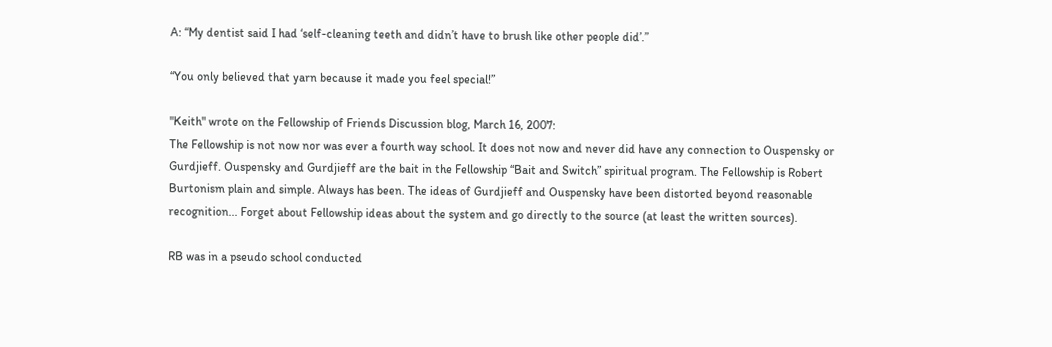A: “My dentist said I had ‘self-cleaning teeth and didn’t have to brush like other people did’.”

“You only believed that yarn because it made you feel special!”

"Keith" wrote on the Fellowship of Friends Discussion blog, March 16, 2007:
The Fellowship is not now nor was ever a fourth way school. It does not now and never did have any connection to Ouspensky or Gurdjieff. Ouspensky and Gurdjieff are the bait in the Fellowship “Bait and Switch” spiritual program. The Fellowship is Robert Burtonism plain and simple. Always has been. The ideas of Gurdjieff and Ouspensky have been distorted beyond reasonable recognition... Forget about Fellowship ideas about the system and go directly to the source (at least the written sources).

RB was in a pseudo school conducted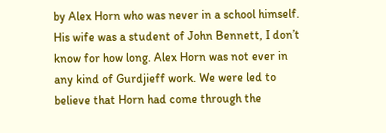by Alex Horn who was never in a school himself. His wife was a student of John Bennett, I don’t know for how long. Alex Horn was not ever in any kind of Gurdjieff work. We were led to believe that Horn had come through the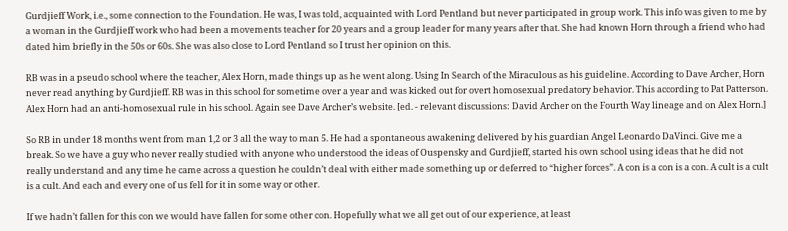Gurdjieff Work, i.e., some connection to the Foundation. He was, I was told, acquainted with Lord Pentland but never participated in group work. This info was given to me by a woman in the Gurdjieff work who had been a movements teacher for 20 years and a group leader for many years after that. She had known Horn through a friend who had dated him briefly in the 50s or 60s. She was also close to Lord Pentland so I trust her opinion on this.

RB was in a pseudo school where the teacher, Alex Horn, made things up as he went along. Using In Search of the Miraculous as his guideline. According to Dave Archer, Horn never read anything by Gurdjieff. RB was in this school for sometime over a year and was kicked out for overt homosexual predatory behavior. This according to Pat Patterson. Alex Horn had an anti-homosexual rule in his school. Again see Dave Archer’s website. [ed. - relevant discussions: David Archer on the Fourth Way lineage and on Alex Horn.]

So RB in under 18 months went from man 1,2 or 3 all the way to man 5. He had a spontaneous awakening delivered by his guardian Angel Leonardo DaVinci. Give me a break. So we have a guy who never really studied with anyone who understood the ideas of Ouspensky and Gurdjieff, started his own school using ideas that he did not really understand and any time he came across a question he couldn’t deal with either made something up or deferred to “higher forces”. A con is a con is a con. A cult is a cult is a cult. And each and every one of us fell for it in some way or other.

If we hadn’t fallen for this con we would have fallen for some other con. Hopefully what we all get out of our experience, at least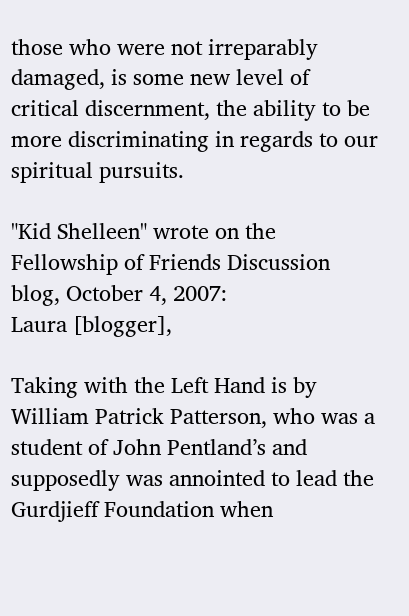those who were not irreparably damaged, is some new level of critical discernment, the ability to be more discriminating in regards to our spiritual pursuits.

"Kid Shelleen" wrote on the Fellowship of Friends Discussion blog, October 4, 2007:
Laura [blogger],

Taking with the Left Hand is by William Patrick Patterson, who was a student of John Pentland’s and supposedly was annointed to lead the Gurdjieff Foundation when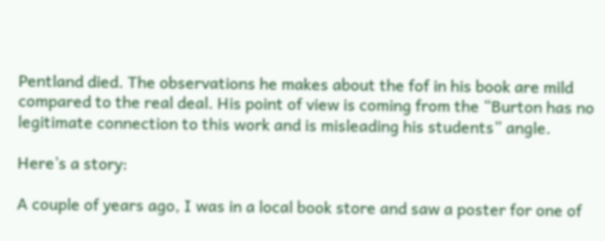Pentland died. The observations he makes about the fof in his book are mild compared to the real deal. His point of view is coming from the “Burton has no legitimate connection to this work and is misleading his students” angle.

Here’s a story:

A couple of years ago, I was in a local book store and saw a poster for one of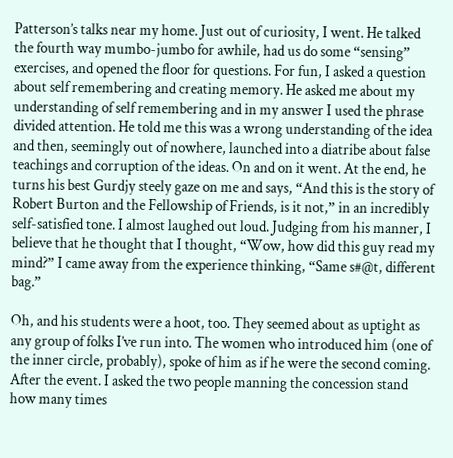Patterson’s talks near my home. Just out of curiosity, I went. He talked the fourth way mumbo-jumbo for awhile, had us do some “sensing” exercises, and opened the floor for questions. For fun, I asked a question about self remembering and creating memory. He asked me about my understanding of self remembering and in my answer I used the phrase divided attention. He told me this was a wrong understanding of the idea and then, seemingly out of nowhere, launched into a diatribe about false teachings and corruption of the ideas. On and on it went. At the end, he turns his best Gurdjy steely gaze on me and says, “And this is the story of Robert Burton and the Fellowship of Friends, is it not,” in an incredibly self-satisfied tone. I almost laughed out loud. Judging from his manner, I believe that he thought that I thought, “Wow, how did this guy read my mind?” I came away from the experience thinking, “Same s#@t, different bag.”

Oh, and his students were a hoot, too. They seemed about as uptight as any group of folks I’ve run into. The women who introduced him (one of the inner circle, probably), spoke of him as if he were the second coming. After the event. I asked the two people manning the concession stand how many times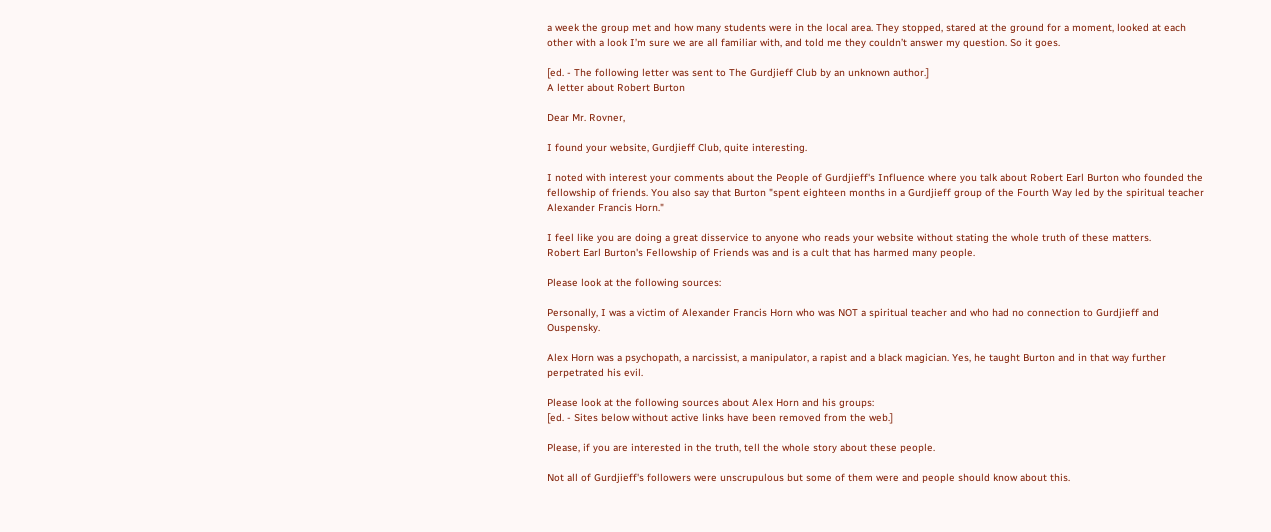a week the group met and how many students were in the local area. They stopped, stared at the ground for a moment, looked at each other with a look I’m sure we are all familiar with, and told me they couldn’t answer my question. So it goes.

[ed. - The following letter was sent to The Gurdjieff Club by an unknown author.]
A letter about Robert Burton

Dear Mr. Rovner,

I found your website, Gurdjieff Club, quite interesting.

I noted with interest your comments about the People of Gurdjieff's Influence where you talk about Robert Earl Burton who founded the fellowship of friends. You also say that Burton "spent eighteen months in a Gurdjieff group of the Fourth Way led by the spiritual teacher Alexander Francis Horn."

I feel like you are doing a great disservice to anyone who reads your website without stating the whole truth of these matters.
Robert Earl Burton's Fellowship of Friends was and is a cult that has harmed many people.

Please look at the following sources:

Personally, I was a victim of Alexander Francis Horn who was NOT a spiritual teacher and who had no connection to Gurdjieff and Ouspensky.

Alex Horn was a psychopath, a narcissist, a manipulator, a rapist and a black magician. Yes, he taught Burton and in that way further perpetrated his evil.

Please look at the following sources about Alex Horn and his groups:
[ed. - Sites below without active links have been removed from the web.]

Please, if you are interested in the truth, tell the whole story about these people.

Not all of Gurdjieff's followers were unscrupulous but some of them were and people should know about this.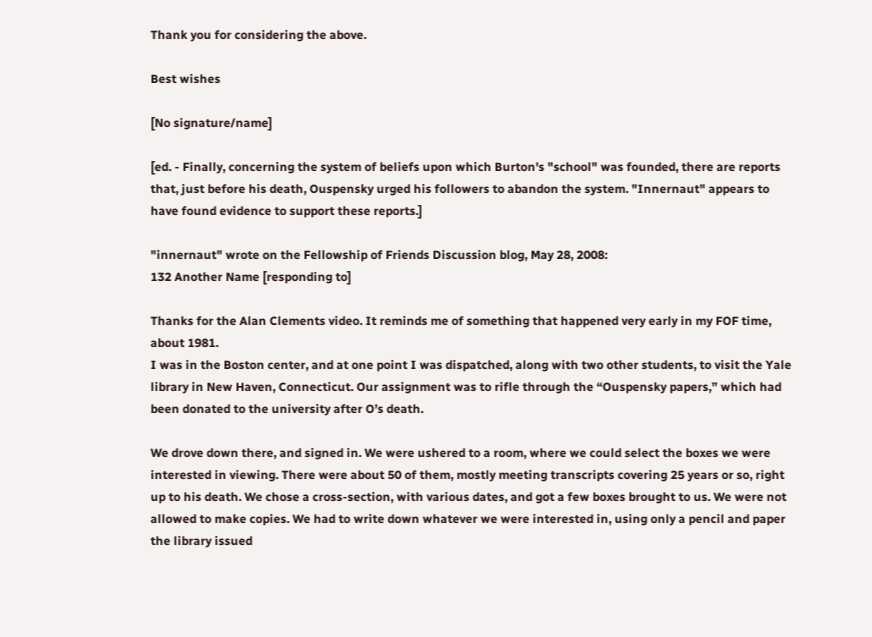Thank you for considering the above.

Best wishes

[No signature/name]

[ed. - Finally, concerning the system of beliefs upon which Burton's "school" was founded, there are reports that, just before his death, Ouspensky urged his followers to abandon the system. "Innernaut" appears to have found evidence to support these reports.]

"innernaut" wrote on the Fellowship of Friends Discussion blog, May 28, 2008:
132 Another Name [responding to]

Thanks for the Alan Clements video. It reminds me of something that happened very early in my FOF time, about 1981.
I was in the Boston center, and at one point I was dispatched, along with two other students, to visit the Yale library in New Haven, Connecticut. Our assignment was to rifle through the “Ouspensky papers,” which had been donated to the university after O’s death.

We drove down there, and signed in. We were ushered to a room, where we could select the boxes we were interested in viewing. There were about 50 of them, mostly meeting transcripts covering 25 years or so, right up to his death. We chose a cross-section, with various dates, and got a few boxes brought to us. We were not allowed to make copies. We had to write down whatever we were interested in, using only a pencil and paper the library issued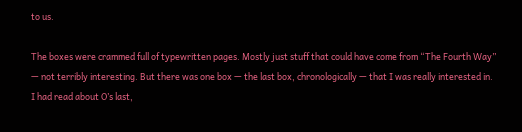to us.

The boxes were crammed full of typewritten pages. Mostly just stuff that could have come from “The Fourth Way” — not terribly interesting. But there was one box — the last box, chronologically — that I was really interested in. I had read about O’s last,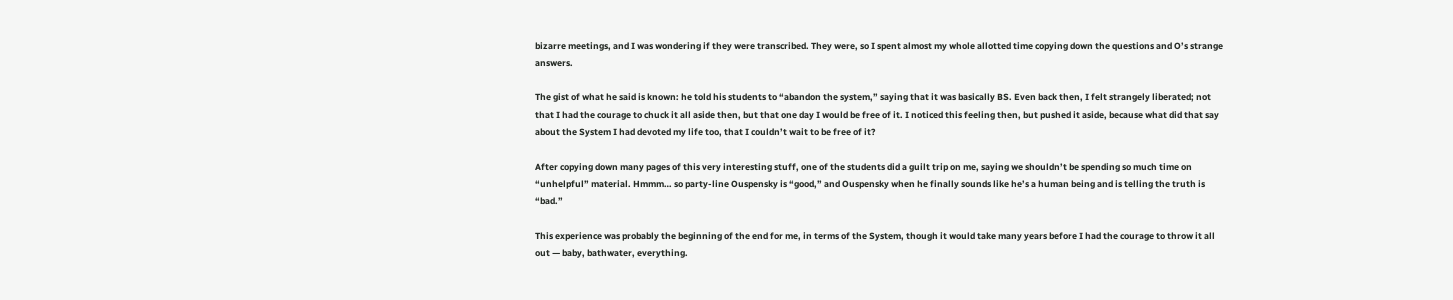bizarre meetings, and I was wondering if they were transcribed. They were, so I spent almost my whole allotted time copying down the questions and O’s strange answers.

The gist of what he said is known: he told his students to “abandon the system,” saying that it was basically BS. Even back then, I felt strangely liberated; not that I had the courage to chuck it all aside then, but that one day I would be free of it. I noticed this feeling then, but pushed it aside, because what did that say about the System I had devoted my life too, that I couldn’t wait to be free of it?

After copying down many pages of this very interesting stuff, one of the students did a guilt trip on me, saying we shouldn’t be spending so much time on “unhelpful” material. Hmmm… so party-line Ouspensky is “good,” and Ouspensky when he finally sounds like he’s a human being and is telling the truth is “bad.”

This experience was probably the beginning of the end for me, in terms of the System, though it would take many years before I had the courage to throw it all out — baby, bathwater, everything.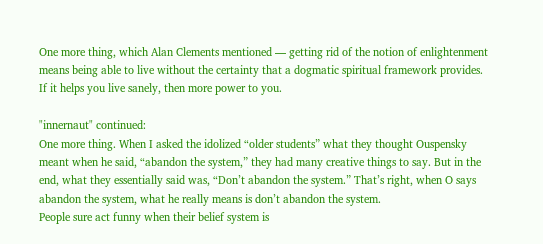One more thing, which Alan Clements mentioned — getting rid of the notion of enlightenment means being able to live without the certainty that a dogmatic spiritual framework provides. If it helps you live sanely, then more power to you.

"innernaut" continued:
One more thing. When I asked the idolized “older students” what they thought Ouspensky meant when he said, “abandon the system,” they had many creative things to say. But in the end, what they essentially said was, “Don’t abandon the system.” That’s right, when O says abandon the system, what he really means is don’t abandon the system.
People sure act funny when their belief system is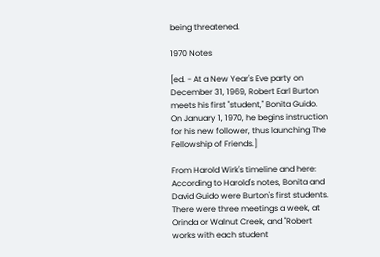being threatened.

1970 Notes

[ed. - At a New Year's Eve party on December 31, 1969, Robert Earl Burton meets his first "student," Bonita Guido. On January 1, 1970, he begins instruction for his new follower, thus launching The Fellowship of Friends.]

From Harold Wirk's timeline and here:
According to Harold's notes, Bonita and David Guido were Burton's first students. There were three meetings a week, at Orinda or Walnut Creek, and "Robert works with each student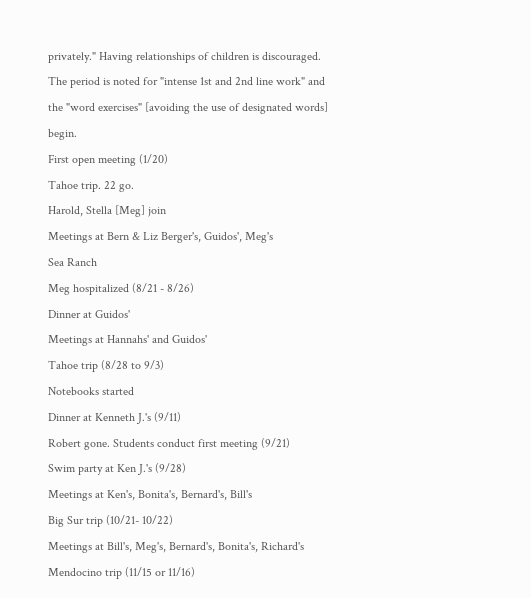privately." Having relationships of children is discouraged. The period is noted for "intense 1st and 2nd line work" and the "word exercises" [avoiding the use of designated words] begin.
First open meeting (1/20)
Tahoe trip. 22 go.
Harold, Stella [Meg] join
Meetings at Bern & Liz Berger's, Guidos', Meg's
Sea Ranch
Meg hospitalized (8/21 - 8/26)
Dinner at Guidos'
Meetings at Hannahs' and Guidos'
Tahoe trip (8/28 to 9/3)
Notebooks started
Dinner at Kenneth J.'s (9/11)
Robert gone. Students conduct first meeting (9/21)
Swim party at Ken J.'s (9/28)
Meetings at Ken's, Bonita's, Bernard's, Bill's
Big Sur trip (10/21- 10/22)
Meetings at Bill's, Meg's, Bernard's, Bonita's, Richard's
Mendocino trip (11/15 or 11/16)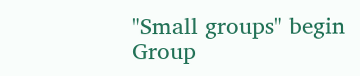"Small groups" begin
Group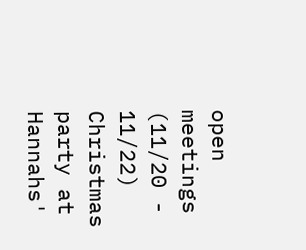open meetings (11/20 - 11/22)
Christmas party at Hannahs'